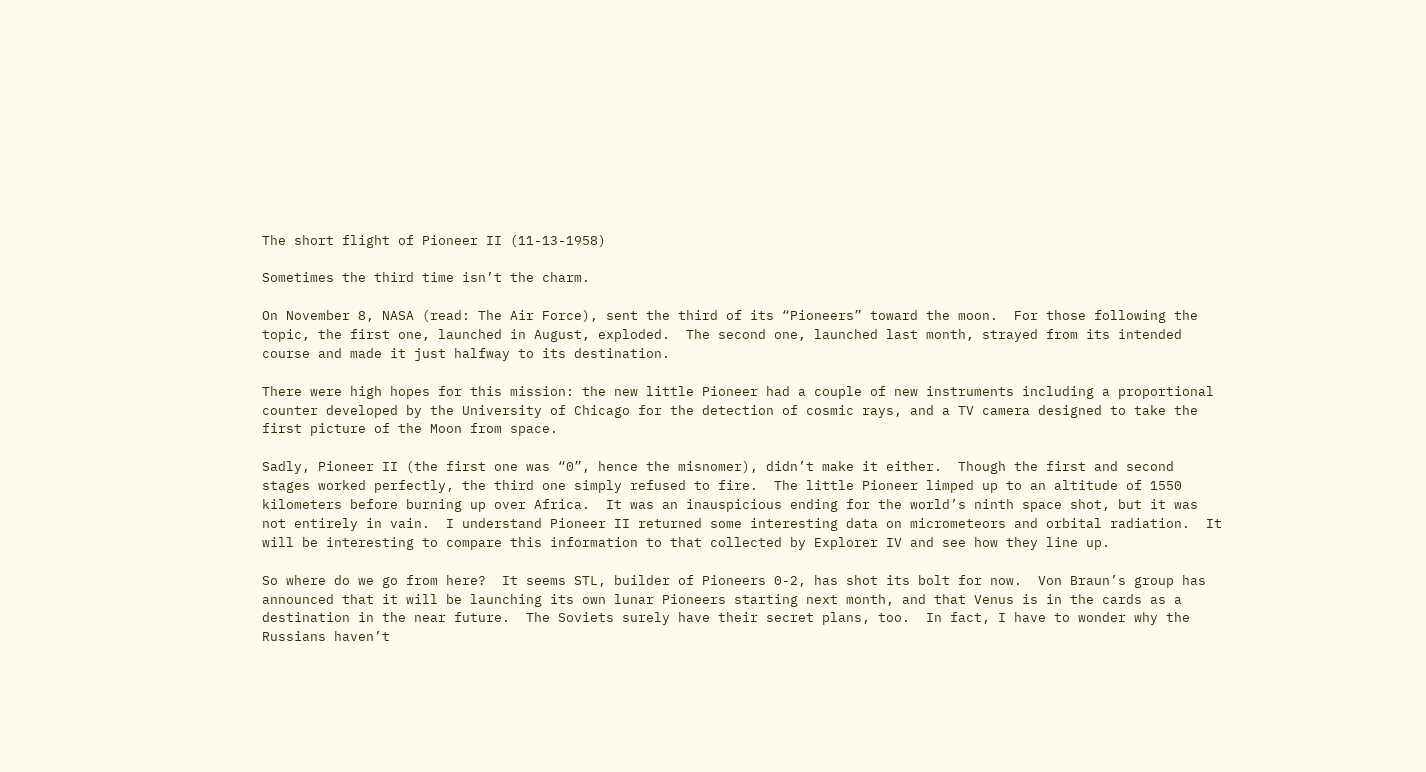The short flight of Pioneer II (11-13-1958)

Sometimes the third time isn’t the charm.

On November 8, NASA (read: The Air Force), sent the third of its “Pioneers” toward the moon.  For those following the topic, the first one, launched in August, exploded.  The second one, launched last month, strayed from its intended course and made it just halfway to its destination.

There were high hopes for this mission: the new little Pioneer had a couple of new instruments including a proportional counter developed by the University of Chicago for the detection of cosmic rays, and a TV camera designed to take the first picture of the Moon from space.

Sadly, Pioneer II (the first one was “0”, hence the misnomer), didn’t make it either.  Though the first and second stages worked perfectly, the third one simply refused to fire.  The little Pioneer limped up to an altitude of 1550 kilometers before burning up over Africa.  It was an inauspicious ending for the world’s ninth space shot, but it was not entirely in vain.  I understand Pioneer II returned some interesting data on micrometeors and orbital radiation.  It will be interesting to compare this information to that collected by Explorer IV and see how they line up.

So where do we go from here?  It seems STL, builder of Pioneers 0-2, has shot its bolt for now.  Von Braun’s group has announced that it will be launching its own lunar Pioneers starting next month, and that Venus is in the cards as a destination in the near future.  The Soviets surely have their secret plans, too.  In fact, I have to wonder why the Russians haven’t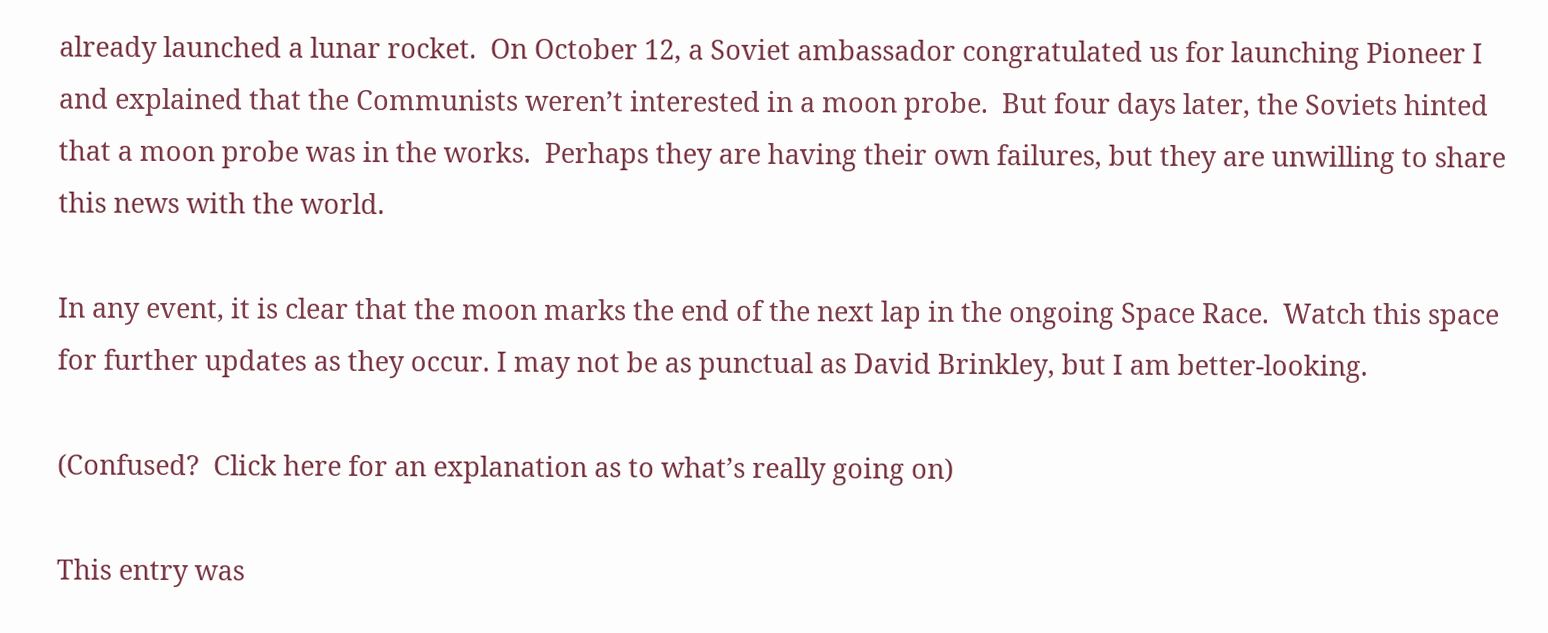already launched a lunar rocket.  On October 12, a Soviet ambassador congratulated us for launching Pioneer I and explained that the Communists weren’t interested in a moon probe.  But four days later, the Soviets hinted that a moon probe was in the works.  Perhaps they are having their own failures, but they are unwilling to share this news with the world.

In any event, it is clear that the moon marks the end of the next lap in the ongoing Space Race.  Watch this space for further updates as they occur. I may not be as punctual as David Brinkley, but I am better-looking.

(Confused?  Click here for an explanation as to what’s really going on)

This entry was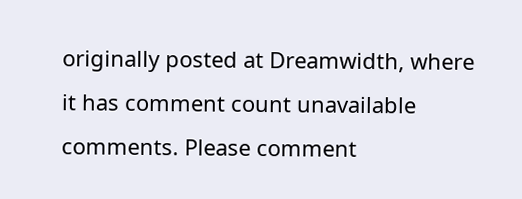originally posted at Dreamwidth, where it has comment count unavailable comments. Please comment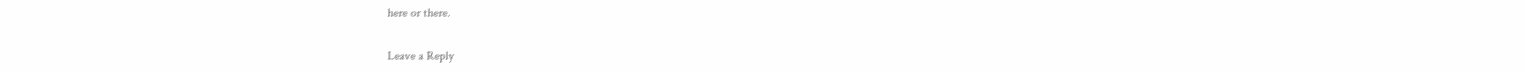here or there.

Leave a Reply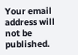Your email address will not be published.